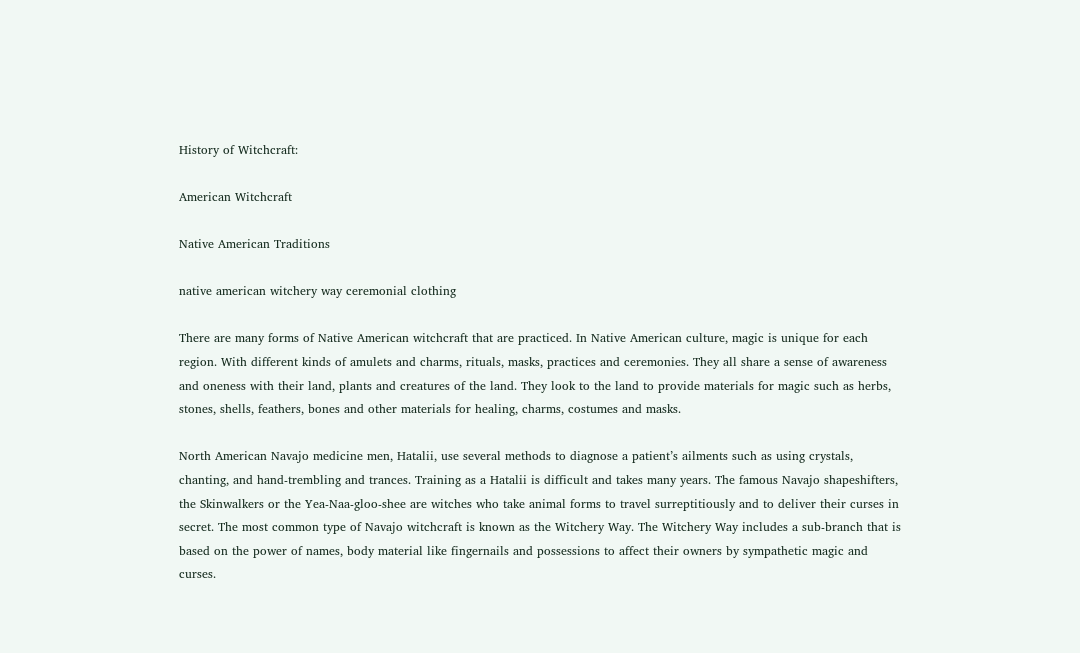History of Witchcraft:

American Witchcraft

Native American Traditions

native american witchery way ceremonial clothing

There are many forms of Native American witchcraft that are practiced. In Native American culture, magic is unique for each region. With different kinds of amulets and charms, rituals, masks, practices and ceremonies. They all share a sense of awareness and oneness with their land, plants and creatures of the land. They look to the land to provide materials for magic such as herbs, stones, shells, feathers, bones and other materials for healing, charms, costumes and masks.

North American Navajo medicine men, Hatalii, use several methods to diagnose a patient’s ailments such as using crystals, chanting, and hand-trembling and trances. Training as a Hatalii is difficult and takes many years. The famous Navajo shapeshifters, the Skinwalkers or the Yea-Naa-gloo-shee are witches who take animal forms to travel surreptitiously and to deliver their curses in secret. The most common type of Navajo witchcraft is known as the Witchery Way. The Witchery Way includes a sub-branch that is based on the power of names, body material like fingernails and possessions to affect their owners by sympathetic magic and curses.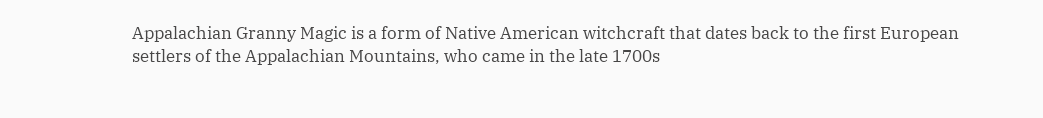Appalachian Granny Magic is a form of Native American witchcraft that dates back to the first European settlers of the Appalachian Mountains, who came in the late 1700s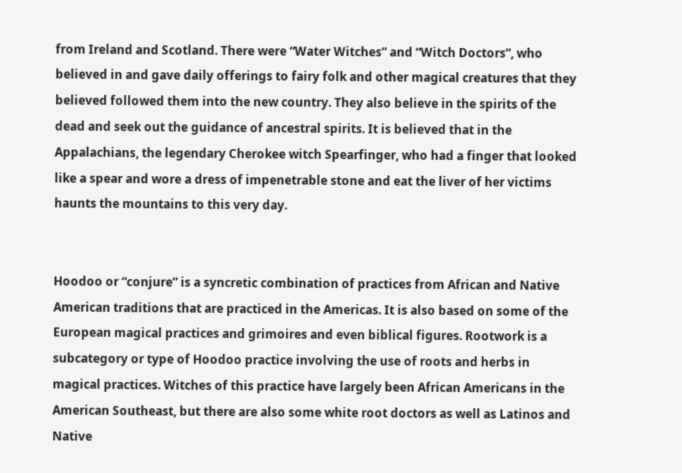from Ireland and Scotland. There were “Water Witches” and “Witch Doctors”, who believed in and gave daily offerings to fairy folk and other magical creatures that they believed followed them into the new country. They also believe in the spirits of the dead and seek out the guidance of ancestral spirits. It is believed that in the Appalachians, the legendary Cherokee witch Spearfinger, who had a finger that looked like a spear and wore a dress of impenetrable stone and eat the liver of her victims haunts the mountains to this very day.


Hoodoo or “conjure” is a syncretic combination of practices from African and Native American traditions that are practiced in the Americas. It is also based on some of the European magical practices and grimoires and even biblical figures. Rootwork is a subcategory or type of Hoodoo practice involving the use of roots and herbs in magical practices. Witches of this practice have largely been African Americans in the American Southeast, but there are also some white root doctors as well as Latinos and Native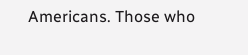Americans. Those who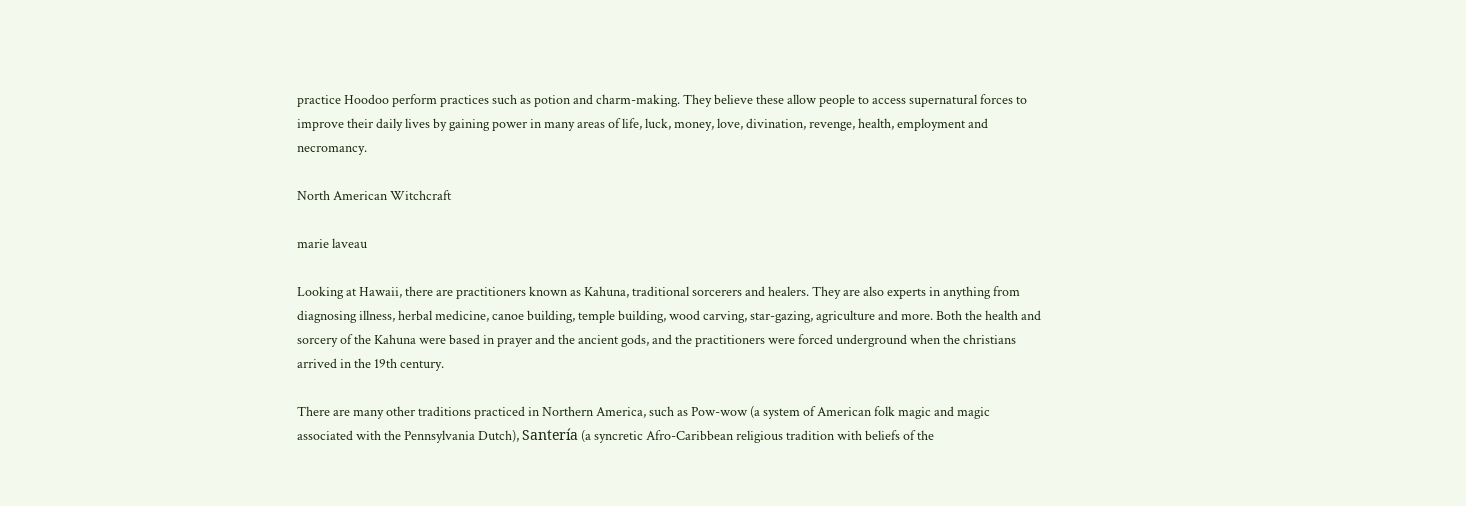practice Hoodoo perform practices such as potion and charm-making. They believe these allow people to access supernatural forces to improve their daily lives by gaining power in many areas of life, luck, money, love, divination, revenge, health, employment and necromancy.

North American Witchcraft

marie laveau

Looking at Hawaii, there are practitioners known as Kahuna, traditional sorcerers and healers. They are also experts in anything from diagnosing illness, herbal medicine, canoe building, temple building, wood carving, star-gazing, agriculture and more. Both the health and sorcery of the Kahuna were based in prayer and the ancient gods, and the practitioners were forced underground when the christians arrived in the 19th century.

There are many other traditions practiced in Northern America, such as Pow-wow (a system of American folk magic and magic associated with the Pennsylvania Dutch), Santería (a syncretic Afro-Caribbean religious tradition with beliefs of the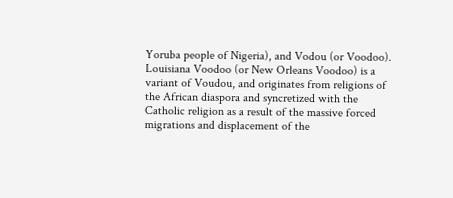Yoruba people of Nigeria), and Vodou (or Voodoo). Louisiana Voodoo (or New Orleans Voodoo) is a variant of Voudou, and originates from religions of the African diaspora and syncretized with the Catholic religion as a result of the massive forced migrations and displacement of the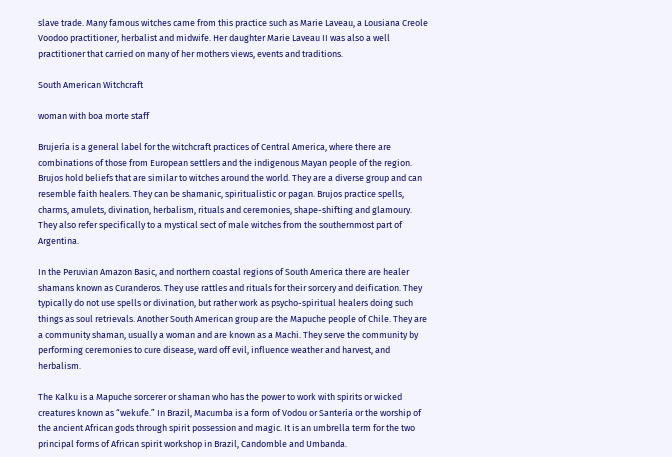slave trade. Many famous witches came from this practice such as Marie Laveau, a Lousiana Creole Voodoo practitioner, herbalist and midwife. Her daughter Marie Laveau II was also a well practitioner that carried on many of her mothers views, events and traditions.

South American Witchcraft

woman with boa morte staff

Brujería is a general label for the witchcraft practices of Central America, where there are combinations of those from European settlers and the indigenous Mayan people of the region. Brujos hold beliefs that are similar to witches around the world. They are a diverse group and can resemble faith healers. They can be shamanic, spiritualistic or pagan. Brujos practice spells, charms, amulets, divination, herbalism, rituals and ceremonies, shape-shifting and glamoury. They also refer specifically to a mystical sect of male witches from the southernmost part of Argentina.

In the Peruvian Amazon Basic, and northern coastal regions of South America there are healer shamans known as Curanderos. They use rattles and rituals for their sorcery and deification. They typically do not use spells or divination, but rather work as psycho-spiritual healers doing such things as soul retrievals. Another South American group are the Mapuche people of Chile. They are a community shaman, usually a woman and are known as a Machi. They serve the community by performing ceremonies to cure disease, ward off evil, influence weather and harvest, and herbalism.

The Kalku is a Mapuche sorcerer or shaman who has the power to work with spirits or wicked creatures known as “wekufe.” In Brazil, Macumba is a form of Vodou or Santería or the worship of the ancient African gods through spirit possession and magic. It is an umbrella term for the two principal forms of African spirit workshop in Brazil, Candomble and Umbanda.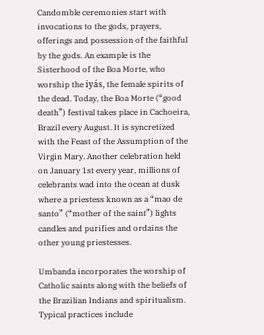Candomble ceremonies start with invocations to the gods, prayers, offerings and possession of the faithful by the gods. An example is the Sisterhood of the Boa Morte, who worship the iyás, the female spirits of the dead. Today, the Boa Morte (“good death”) festival takes place in Cachoeira, Brazil every August. It is syncretized with the Feast of the Assumption of the Virgin Mary. Another celebration held on January 1st every year, millions of celebrants wad into the ocean at dusk where a priestess known as a “mao de santo” (“mother of the saint”) lights candles and purifies and ordains the other young priestesses.

Umbanda incorporates the worship of Catholic saints along with the beliefs of the Brazilian Indians and spiritualism. Typical practices include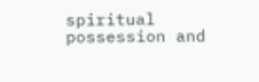spiritual possession and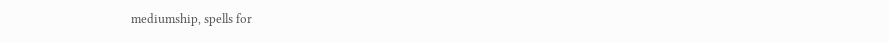mediumship, spells for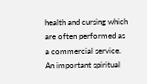health and cursing which are often performed as a commercial service. An important spiritual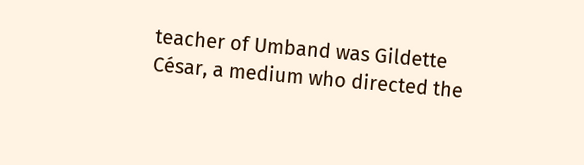teacher of Umband was Gildette César, a medium who directed the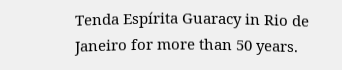Tenda Espírita Guaracy in Rio de Janeiro for more than 50 years.